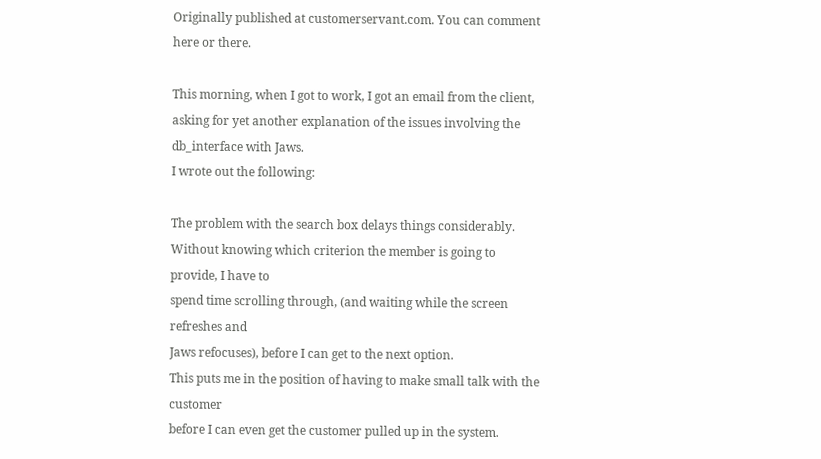Originally published at customerservant.com. You can comment here or there.

This morning, when I got to work, I got an email from the client, asking for yet another explanation of the issues involving the db_interface with Jaws.
I wrote out the following:

The problem with the search box delays things considerably.
Without knowing which criterion the member is going to provide, I have to
spend time scrolling through, (and waiting while the screen refreshes and
Jaws refocuses), before I can get to the next option.
This puts me in the position of having to make small talk with the customer
before I can even get the customer pulled up in the system.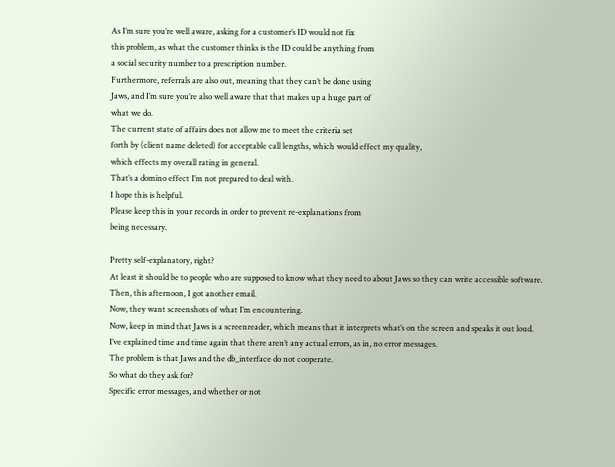As I’m sure you’re well aware, asking for a customer’s ID would not fix
this problem, as what the customer thinks is the ID could be anything from
a social security number to a prescription number.
Furthermore, referrals are also out, meaning that they can’t be done using
Jaws, and I’m sure you’re also well aware that that makes up a huge part of
what we do.
The current state of affairs does not allow me to meet the criteria set
forth by (client name deleted) for acceptable call lengths, which would effect my quality,
which effects my overall rating in general.
That’s a domino effect I’m not prepared to deal with.
I hope this is helpful.
Please keep this in your records in order to prevent re-explanations from
being necessary.

Pretty self-explanatory, right?
At least it should be to people who are supposed to know what they need to about Jaws so they can write accessible software.
Then, this afternoon, I got another email.
Now, they want screenshots of what I’m encountering.
Now, keep in mind that Jaws is a screenreader, which means that it interprets what’s on the screen and speaks it out loud.
I’ve explained time and time again that there aren’t any actual errors, as in, no error messages.
The problem is that Jaws and the db_interface do not cooperate.
So what do they ask for?
Specific error messages, and whether or not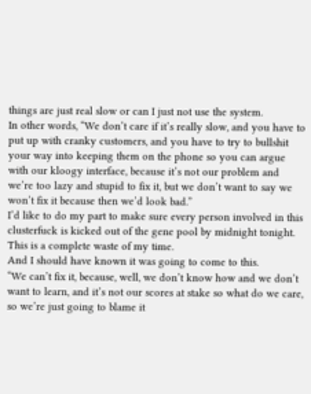things are just real slow or can I just not use the system.
In other words, “We don’t care if it’s really slow, and you have to put up with cranky customers, and you have to try to bullshit your way into keeping them on the phone so you can argue with our kloogy interface, because it’s not our problem and we’re too lazy and stupid to fix it, but we don’t want to say we won’t fix it because then we’d look bad.”
I’d like to do my part to make sure every person involved in this clusterfuck is kicked out of the gene pool by midnight tonight.
This is a complete waste of my time.
And I should have known it was going to come to this.
“We can’t fix it, because, well, we don’t know how and we don’t want to learn, and it’s not our scores at stake so what do we care, so we’re just going to blame it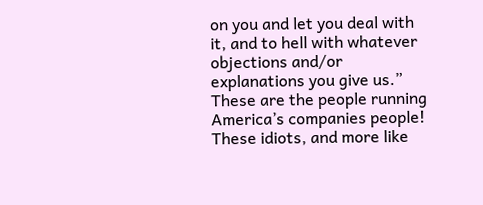on you and let you deal with it, and to hell with whatever objections and/or explanations you give us.”
These are the people running America’s companies people!
These idiots, and more like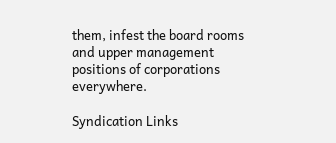them, infest the board rooms and upper management positions of corporations everywhere.

Syndication Links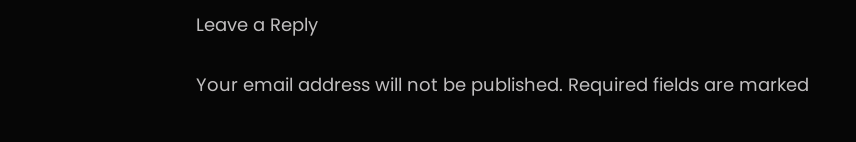Leave a Reply

Your email address will not be published. Required fields are marked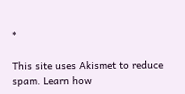*

This site uses Akismet to reduce spam. Learn how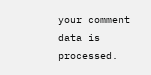your comment data is processed.